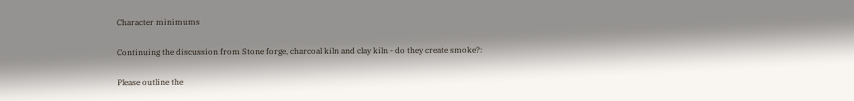Character minimums

Continuing the discussion from Stone forge, charcoal kiln and clay kiln - do they create smoke?:

Please outline the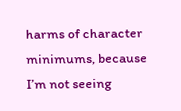harms of character minimums, because I’m not seeing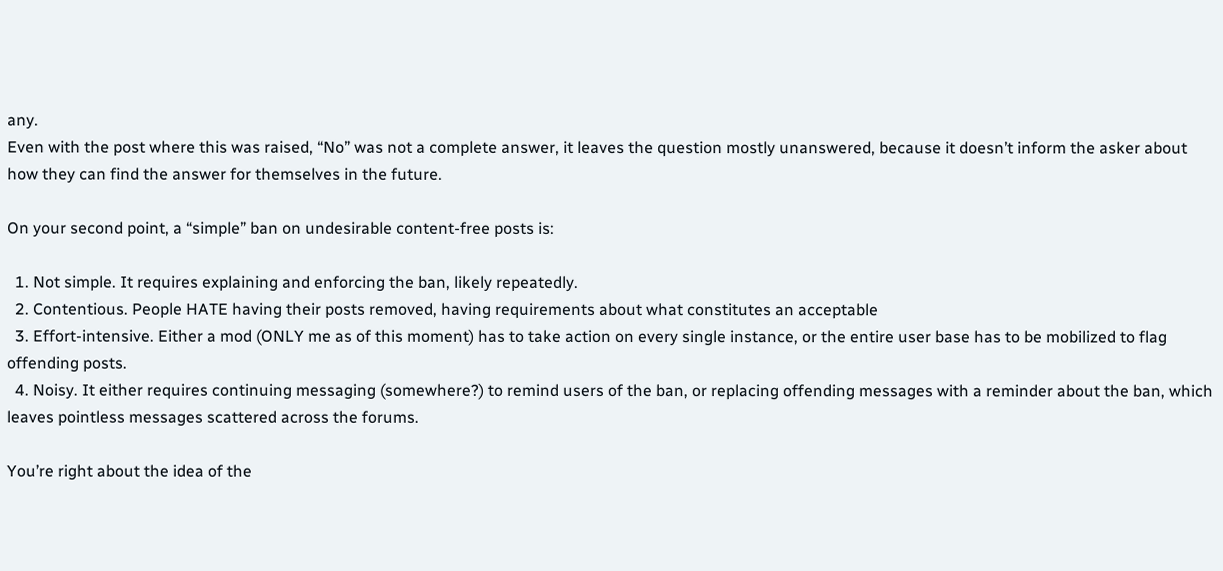any.
Even with the post where this was raised, “No” was not a complete answer, it leaves the question mostly unanswered, because it doesn’t inform the asker about how they can find the answer for themselves in the future.

On your second point, a “simple” ban on undesirable content-free posts is:

  1. Not simple. It requires explaining and enforcing the ban, likely repeatedly.
  2. Contentious. People HATE having their posts removed, having requirements about what constitutes an acceptable
  3. Effort-intensive. Either a mod (ONLY me as of this moment) has to take action on every single instance, or the entire user base has to be mobilized to flag offending posts.
  4. Noisy. It either requires continuing messaging (somewhere?) to remind users of the ban, or replacing offending messages with a reminder about the ban, which leaves pointless messages scattered across the forums.

You’re right about the idea of the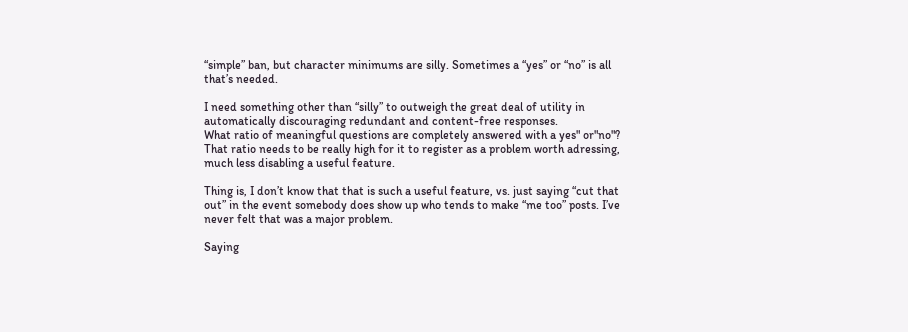“simple” ban, but character minimums are silly. Sometimes a “yes” or “no” is all that’s needed.

I need something other than “silly” to outweigh the great deal of utility in automatically discouraging redundant and content-free responses.
What ratio of meaningful questions are completely answered with a yes" or"no"? That ratio needs to be really high for it to register as a problem worth adressing, much less disabling a useful feature.

Thing is, I don’t know that that is such a useful feature, vs. just saying “cut that out” in the event somebody does show up who tends to make “me too” posts. I’ve never felt that was a major problem.

Saying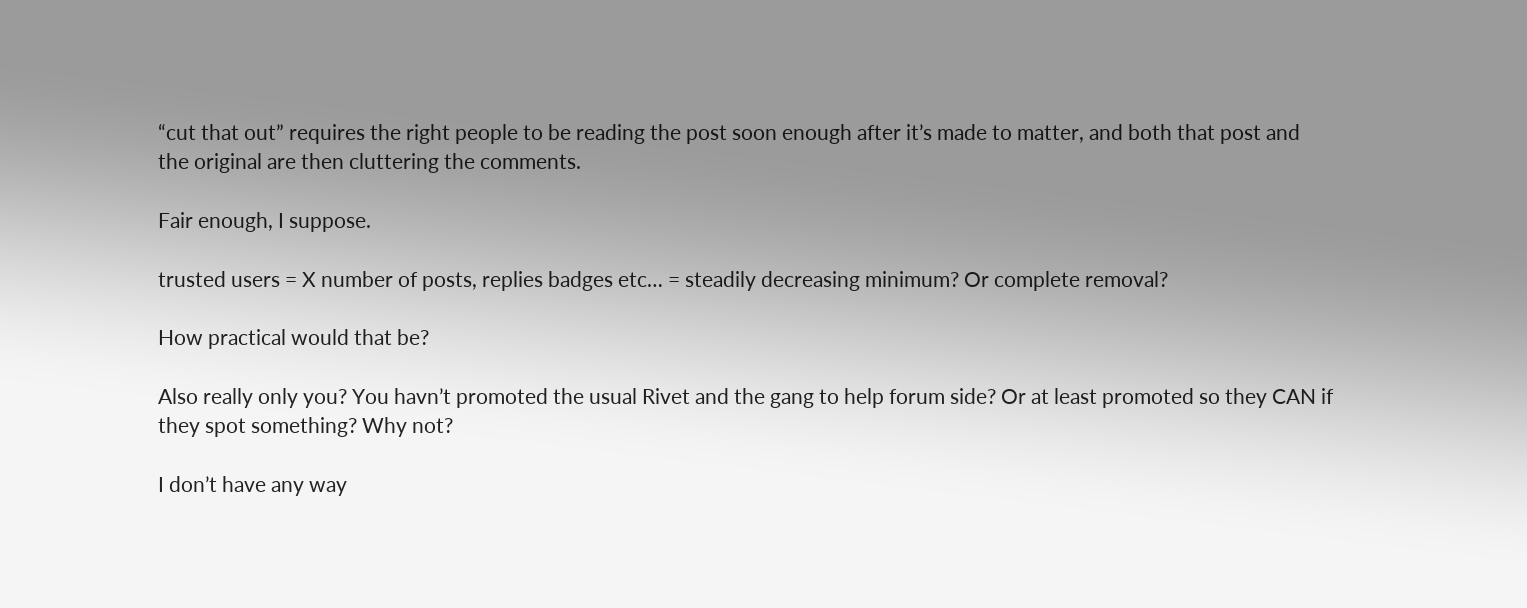“cut that out” requires the right people to be reading the post soon enough after it’s made to matter, and both that post and the original are then cluttering the comments.

Fair enough, I suppose.

trusted users = X number of posts, replies badges etc… = steadily decreasing minimum? Or complete removal?

How practical would that be?

Also really only you? You havn’t promoted the usual Rivet and the gang to help forum side? Or at least promoted so they CAN if they spot something? Why not?

I don’t have any way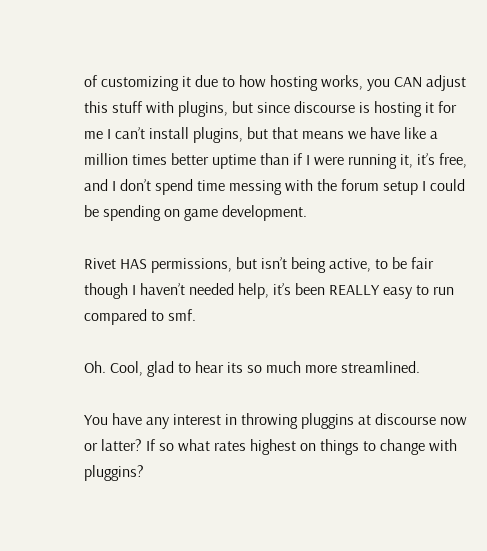of customizing it due to how hosting works, you CAN adjust this stuff with plugins, but since discourse is hosting it for me I can’t install plugins, but that means we have like a million times better uptime than if I were running it, it’s free, and I don’t spend time messing with the forum setup I could be spending on game development.

Rivet HAS permissions, but isn’t being active, to be fair though I haven’t needed help, it’s been REALLY easy to run compared to smf.

Oh. Cool, glad to hear its so much more streamlined.

You have any interest in throwing pluggins at discourse now or latter? If so what rates highest on things to change with pluggins?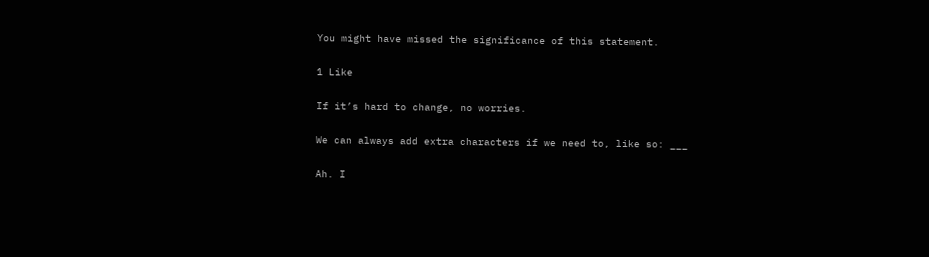You might have missed the significance of this statement.

1 Like

If it’s hard to change, no worries.

We can always add extra characters if we need to, like so: ___

Ah. I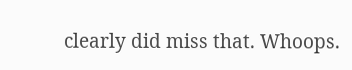clearly did miss that. Whoops.